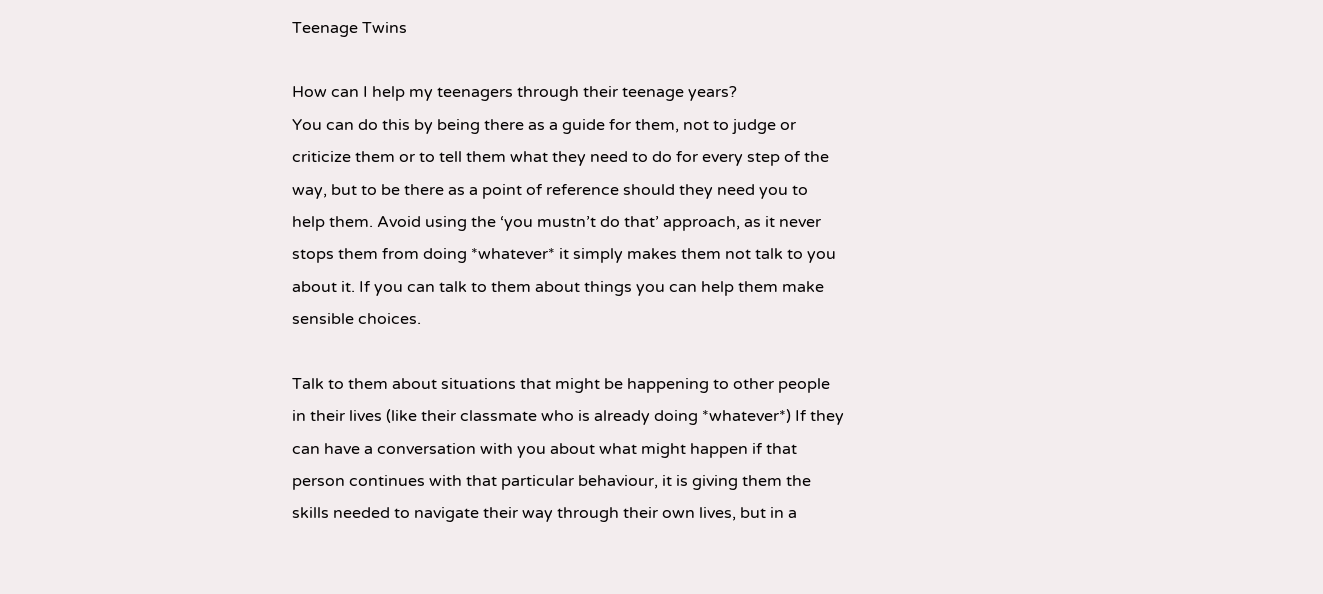Teenage Twins

How can I help my teenagers through their teenage years?
You can do this by being there as a guide for them, not to judge or criticize them or to tell them what they need to do for every step of the way, but to be there as a point of reference should they need you to help them. Avoid using the ‘you mustn’t do that’ approach, as it never stops them from doing *whatever* it simply makes them not talk to you about it. If you can talk to them about things you can help them make sensible choices.

Talk to them about situations that might be happening to other people in their lives (like their classmate who is already doing *whatever*) If they can have a conversation with you about what might happen if that person continues with that particular behaviour, it is giving them the skills needed to navigate their way through their own lives, but in a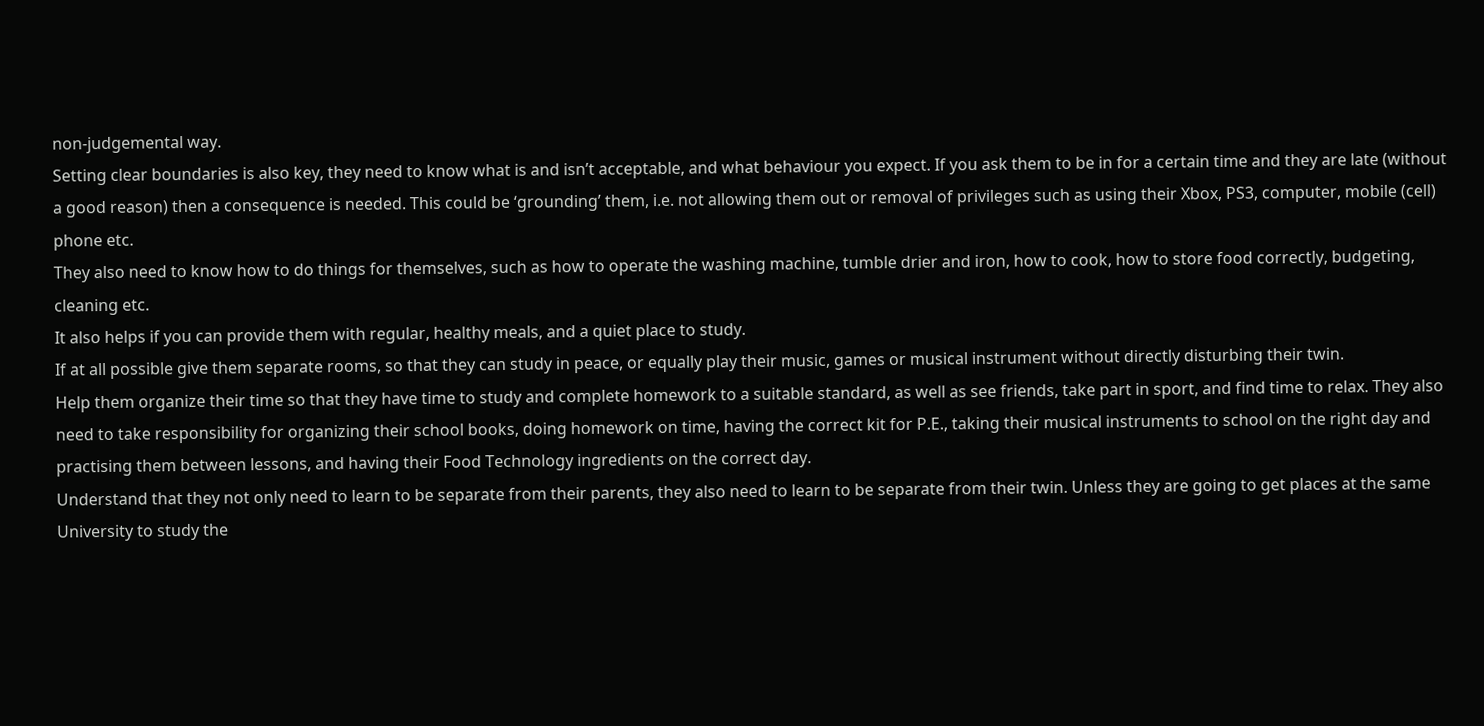non-judgemental way.
Setting clear boundaries is also key, they need to know what is and isn’t acceptable, and what behaviour you expect. If you ask them to be in for a certain time and they are late (without a good reason) then a consequence is needed. This could be ‘grounding’ them, i.e. not allowing them out or removal of privileges such as using their Xbox, PS3, computer, mobile (cell) phone etc.
They also need to know how to do things for themselves, such as how to operate the washing machine, tumble drier and iron, how to cook, how to store food correctly, budgeting, cleaning etc.
It also helps if you can provide them with regular, healthy meals, and a quiet place to study.
If at all possible give them separate rooms, so that they can study in peace, or equally play their music, games or musical instrument without directly disturbing their twin.
Help them organize their time so that they have time to study and complete homework to a suitable standard, as well as see friends, take part in sport, and find time to relax. They also need to take responsibility for organizing their school books, doing homework on time, having the correct kit for P.E., taking their musical instruments to school on the right day and practising them between lessons, and having their Food Technology ingredients on the correct day.
Understand that they not only need to learn to be separate from their parents, they also need to learn to be separate from their twin. Unless they are going to get places at the same University to study the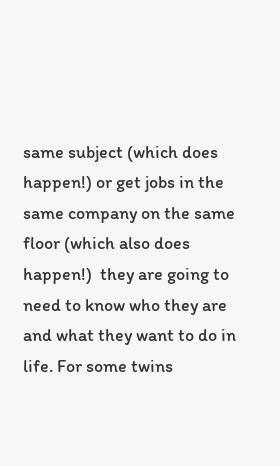same subject (which does happen!) or get jobs in the same company on the same floor (which also does happen!)  they are going to need to know who they are and what they want to do in life. For some twins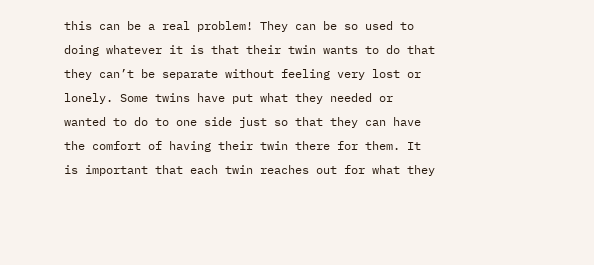this can be a real problem! They can be so used to doing whatever it is that their twin wants to do that they can’t be separate without feeling very lost or lonely. Some twins have put what they needed or wanted to do to one side just so that they can have the comfort of having their twin there for them. It is important that each twin reaches out for what they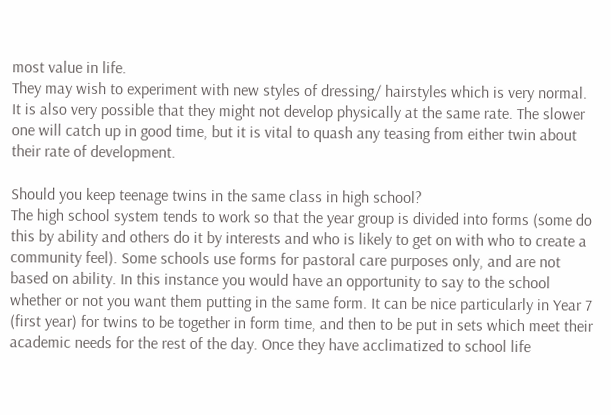most value in life.
They may wish to experiment with new styles of dressing/ hairstyles which is very normal.
It is also very possible that they might not develop physically at the same rate. The slower one will catch up in good time, but it is vital to quash any teasing from either twin about their rate of development.

Should you keep teenage twins in the same class in high school?
The high school system tends to work so that the year group is divided into forms (some do this by ability and others do it by interests and who is likely to get on with who to create a community feel). Some schools use forms for pastoral care purposes only, and are not based on ability. In this instance you would have an opportunity to say to the school whether or not you want them putting in the same form. It can be nice particularly in Year 7 (first year) for twins to be together in form time, and then to be put in sets which meet their academic needs for the rest of the day. Once they have acclimatized to school life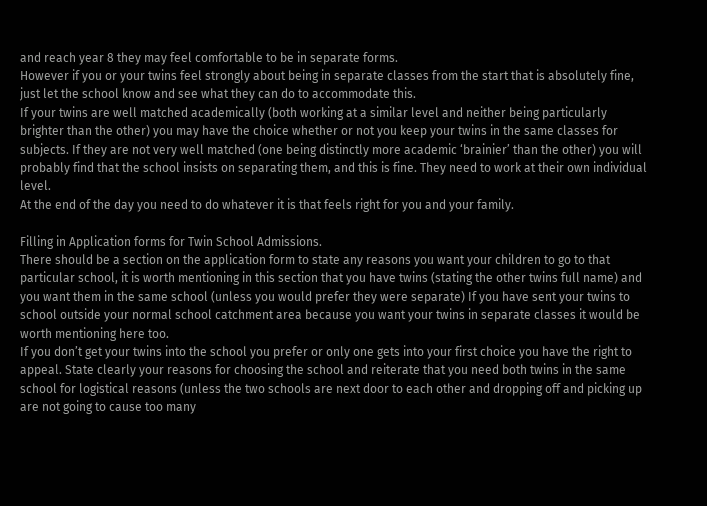and reach year 8 they may feel comfortable to be in separate forms.
However if you or your twins feel strongly about being in separate classes from the start that is absolutely fine, just let the school know and see what they can do to accommodate this.
If your twins are well matched academically (both working at a similar level and neither being particularly brighter than the other) you may have the choice whether or not you keep your twins in the same classes for subjects. If they are not very well matched (one being distinctly more academic ‘brainier’ than the other) you will probably find that the school insists on separating them, and this is fine. They need to work at their own individual level.
At the end of the day you need to do whatever it is that feels right for you and your family.

Filling in Application forms for Twin School Admissions.
There should be a section on the application form to state any reasons you want your children to go to that particular school, it is worth mentioning in this section that you have twins (stating the other twins full name) and you want them in the same school (unless you would prefer they were separate) If you have sent your twins to school outside your normal school catchment area because you want your twins in separate classes it would be worth mentioning here too.
If you don’t get your twins into the school you prefer or only one gets into your first choice you have the right to appeal. State clearly your reasons for choosing the school and reiterate that you need both twins in the same school for logistical reasons (unless the two schools are next door to each other and dropping off and picking up are not going to cause too many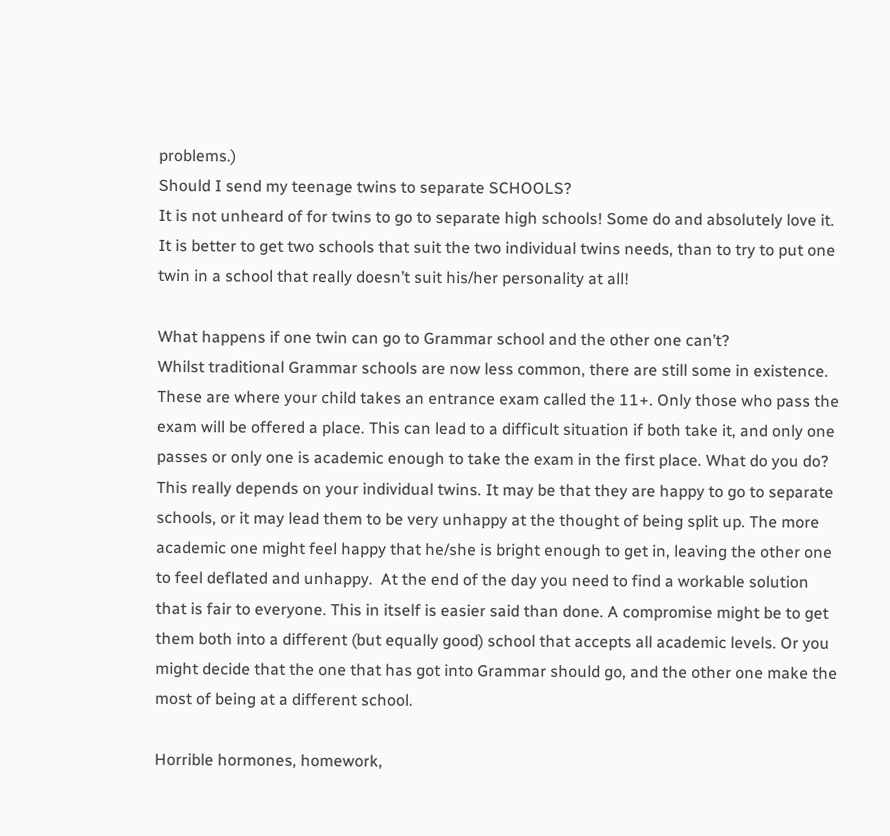problems.)
Should I send my teenage twins to separate SCHOOLS?
It is not unheard of for twins to go to separate high schools! Some do and absolutely love it. It is better to get two schools that suit the two individual twins needs, than to try to put one twin in a school that really doesn’t suit his/her personality at all!

What happens if one twin can go to Grammar school and the other one can’t?
Whilst traditional Grammar schools are now less common, there are still some in existence. These are where your child takes an entrance exam called the 11+. Only those who pass the exam will be offered a place. This can lead to a difficult situation if both take it, and only one passes or only one is academic enough to take the exam in the first place. What do you do? This really depends on your individual twins. It may be that they are happy to go to separate schools, or it may lead them to be very unhappy at the thought of being split up. The more academic one might feel happy that he/she is bright enough to get in, leaving the other one to feel deflated and unhappy.  At the end of the day you need to find a workable solution that is fair to everyone. This in itself is easier said than done. A compromise might be to get them both into a different (but equally good) school that accepts all academic levels. Or you might decide that the one that has got into Grammar should go, and the other one make the most of being at a different school.

Horrible hormones, homework,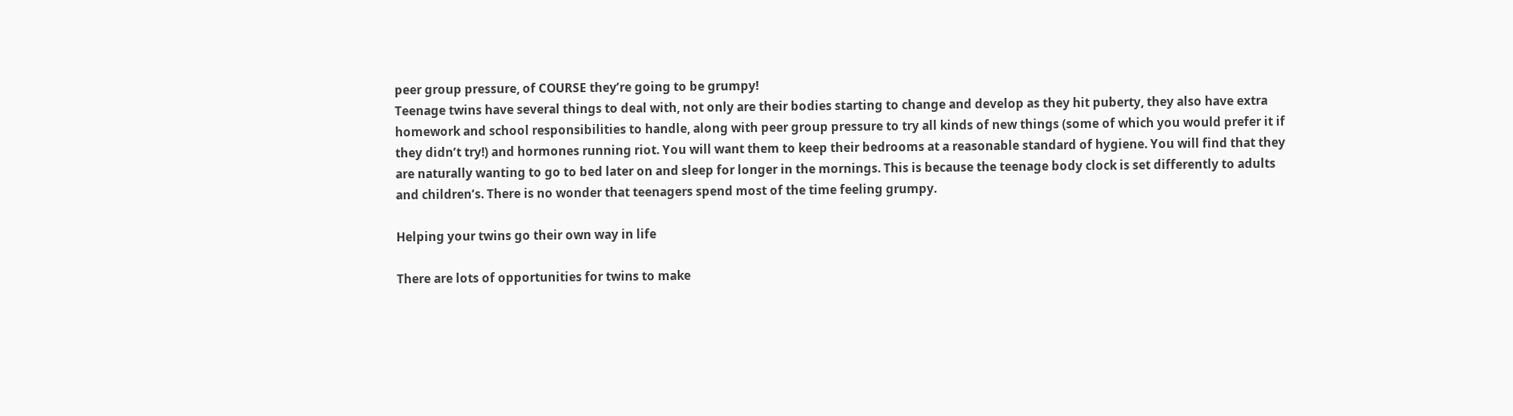peer group pressure, of COURSE they’re going to be grumpy!
Teenage twins have several things to deal with, not only are their bodies starting to change and develop as they hit puberty, they also have extra homework and school responsibilities to handle, along with peer group pressure to try all kinds of new things (some of which you would prefer it if they didn’t try!) and hormones running riot. You will want them to keep their bedrooms at a reasonable standard of hygiene. You will find that they are naturally wanting to go to bed later on and sleep for longer in the mornings. This is because the teenage body clock is set differently to adults and children’s. There is no wonder that teenagers spend most of the time feeling grumpy.

Helping your twins go their own way in life

There are lots of opportunities for twins to make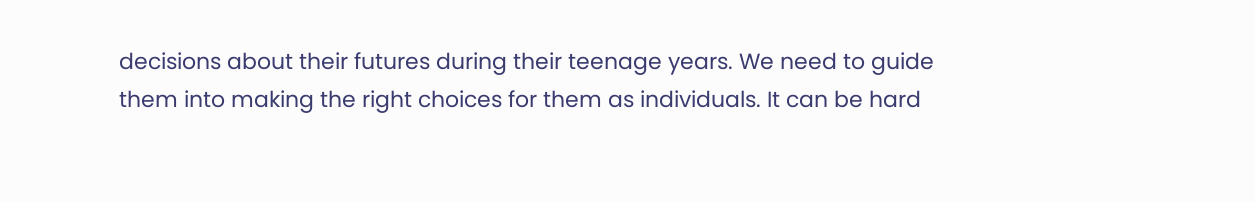decisions about their futures during their teenage years. We need to guide them into making the right choices for them as individuals. It can be hard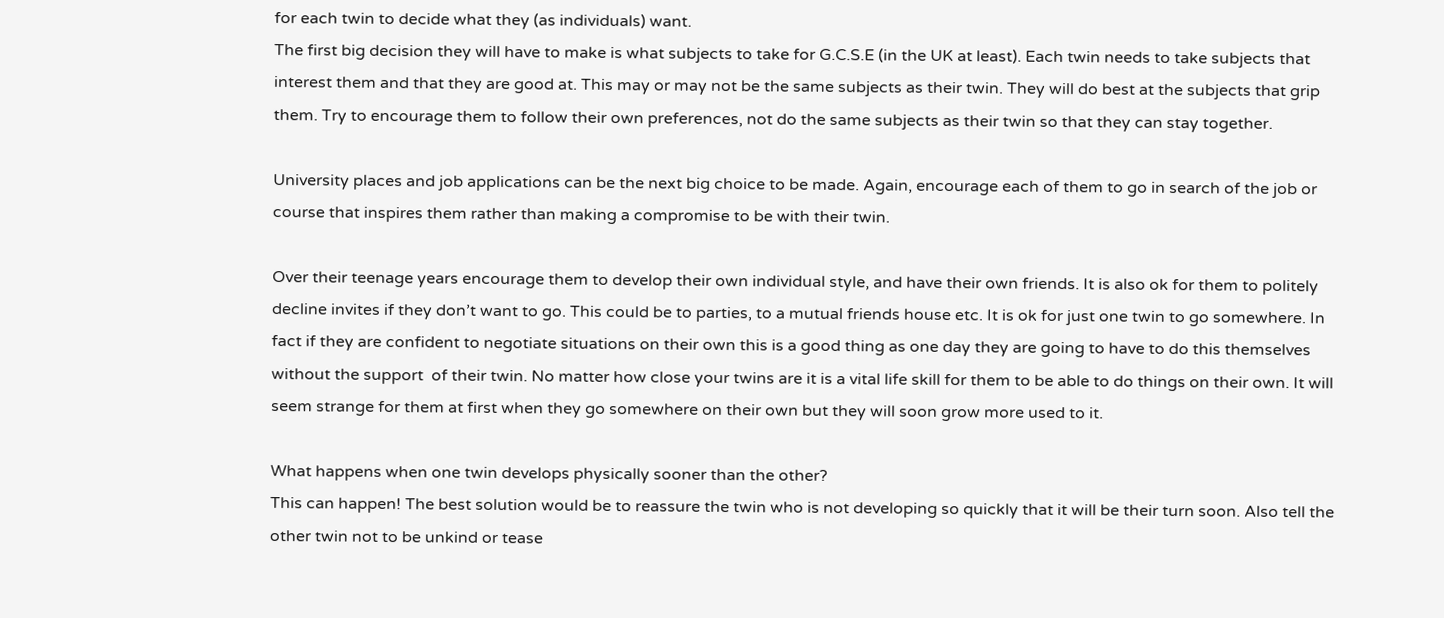for each twin to decide what they (as individuals) want.
The first big decision they will have to make is what subjects to take for G.C.S.E (in the UK at least). Each twin needs to take subjects that interest them and that they are good at. This may or may not be the same subjects as their twin. They will do best at the subjects that grip them. Try to encourage them to follow their own preferences, not do the same subjects as their twin so that they can stay together.

University places and job applications can be the next big choice to be made. Again, encourage each of them to go in search of the job or course that inspires them rather than making a compromise to be with their twin.

Over their teenage years encourage them to develop their own individual style, and have their own friends. It is also ok for them to politely decline invites if they don’t want to go. This could be to parties, to a mutual friends house etc. It is ok for just one twin to go somewhere. In fact if they are confident to negotiate situations on their own this is a good thing as one day they are going to have to do this themselves without the support  of their twin. No matter how close your twins are it is a vital life skill for them to be able to do things on their own. It will seem strange for them at first when they go somewhere on their own but they will soon grow more used to it.

What happens when one twin develops physically sooner than the other?
This can happen! The best solution would be to reassure the twin who is not developing so quickly that it will be their turn soon. Also tell the other twin not to be unkind or tease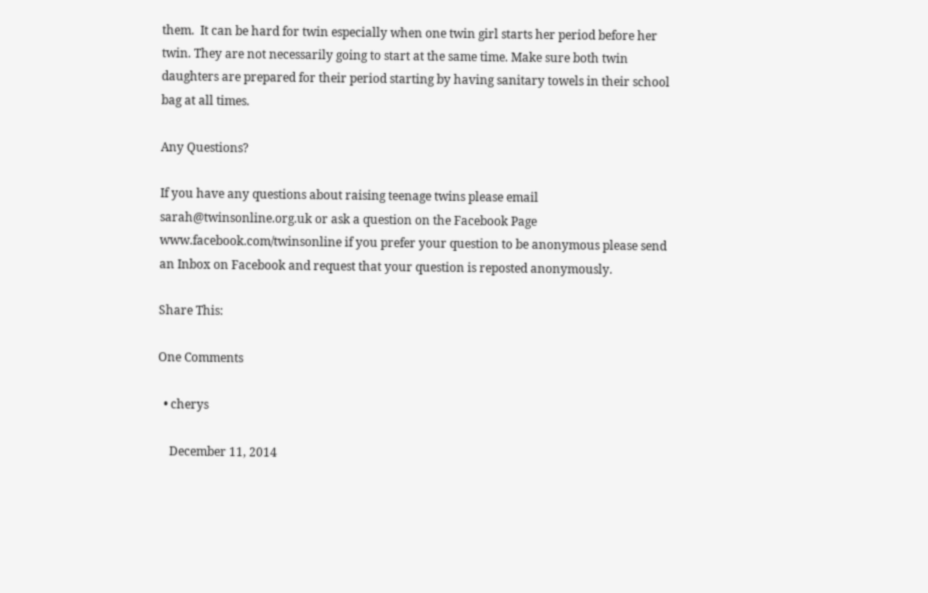them.  It can be hard for twin especially when one twin girl starts her period before her twin. They are not necessarily going to start at the same time. Make sure both twin daughters are prepared for their period starting by having sanitary towels in their school bag at all times.

Any Questions?

If you have any questions about raising teenage twins please email sarah@twinsonline.org.uk or ask a question on the Facebook Page www.facebook.com/twinsonline if you prefer your question to be anonymous please send an Inbox on Facebook and request that your question is reposted anonymously.

Share This:

One Comments

  • cherys

    December 11, 2014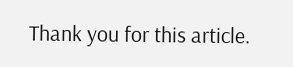Thank you for this article.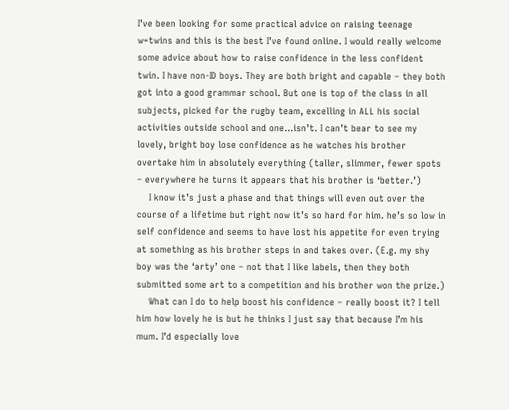I’ve been looking for some practical advice on raising teenage w=twins and this is the best I’ve found online. I would really welcome some advice about how to raise confidence in the less confident twin. I have non-ID boys. They are both bright and capable – they both got into a good grammar school. But one is top of the class in all subjects, picked for the rugby team, excelling in ALL his social activities outside school and one…isn’t. I can’t bear to see my lovely, bright boy lose confidence as he watches his brother overtake him in absolutely everything (taller, slimmer, fewer spots – everywhere he turns it appears that his brother is ‘better.’)
    I know it’s just a phase and that things will even out over the course of a lifetime but right now it’s so hard for him. he’s so low in self confidence and seems to have lost his appetite for even trying at something as his brother steps in and takes over. (E.g. my shy boy was the ‘arty’ one – not that I like labels, then they both submitted some art to a competition and his brother won the prize.)
    What can I do to help boost his confidence – really boost it? I tell him how lovely he is but he thinks I just say that because I’m his mum. I’d especially love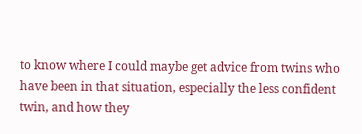to know where I could maybe get advice from twins who have been in that situation, especially the less confident twin, and how they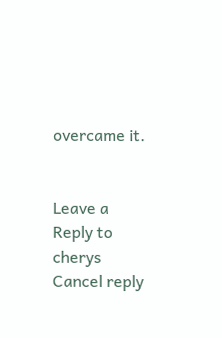overcame it.


Leave a Reply to cherys Cancel reply